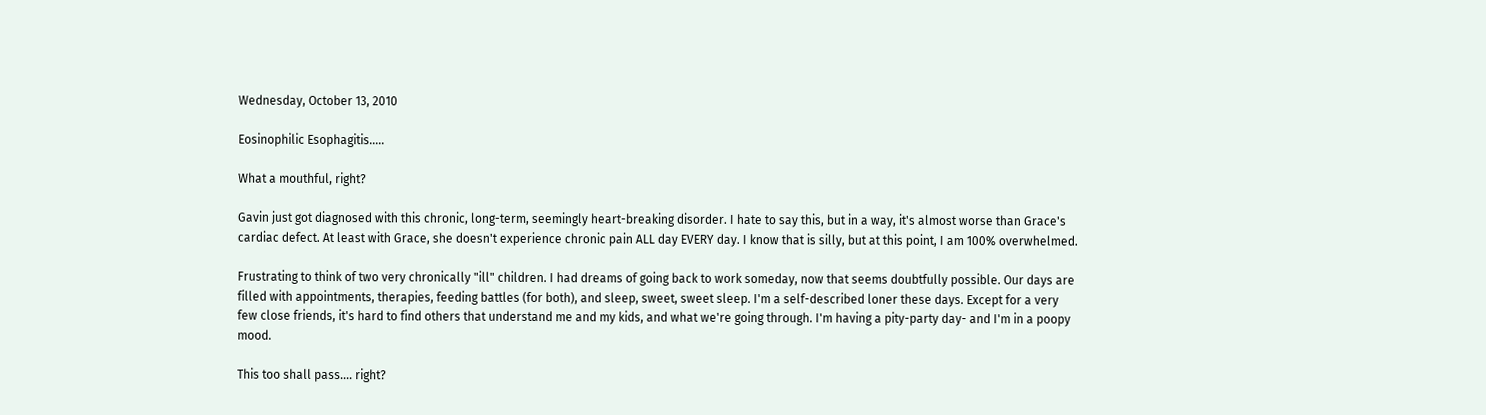Wednesday, October 13, 2010

Eosinophilic Esophagitis.....

What a mouthful, right?

Gavin just got diagnosed with this chronic, long-term, seemingly heart-breaking disorder. I hate to say this, but in a way, it's almost worse than Grace's cardiac defect. At least with Grace, she doesn't experience chronic pain ALL day EVERY day. I know that is silly, but at this point, I am 100% overwhelmed.

Frustrating to think of two very chronically "ill" children. I had dreams of going back to work someday, now that seems doubtfully possible. Our days are filled with appointments, therapies, feeding battles (for both), and sleep, sweet, sweet sleep. I'm a self-described loner these days. Except for a very few close friends, it's hard to find others that understand me and my kids, and what we're going through. I'm having a pity-party day- and I'm in a poopy mood.

This too shall pass.... right?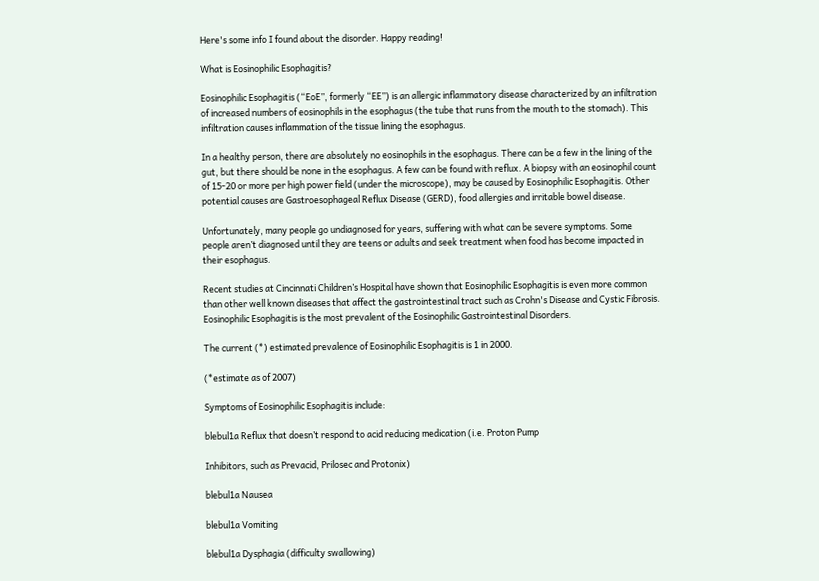Here's some info I found about the disorder. Happy reading!

What is Eosinophilic Esophagitis?

Eosinophilic Esophagitis (“EoE”, formerly “EE”) is an allergic inflammatory disease characterized by an infiltration of increased numbers of eosinophils in the esophagus (the tube that runs from the mouth to the stomach). This infiltration causes inflammation of the tissue lining the esophagus.

In a healthy person, there are absolutely no eosinophils in the esophagus. There can be a few in the lining of the gut, but there should be none in the esophagus. A few can be found with reflux. A biopsy with an eosinophil count of 15-20 or more per high power field (under the microscope), may be caused by Eosinophilic Esophagitis. Other potential causes are Gastroesophageal Reflux Disease (GERD), food allergies and irritable bowel disease.

Unfortunately, many people go undiagnosed for years, suffering with what can be severe symptoms. Some people aren’t diagnosed until they are teens or adults and seek treatment when food has become impacted in their esophagus.

Recent studies at Cincinnati Children’s Hospital have shown that Eosinophilic Esophagitis is even more common than other well known diseases that affect the gastrointestinal tract such as Crohn's Disease and Cystic Fibrosis. Eosinophilic Esophagitis is the most prevalent of the Eosinophilic Gastrointestinal Disorders.

The current (*) estimated prevalence of Eosinophilic Esophagitis is 1 in 2000.

(*estimate as of 2007)

Symptoms of Eosinophilic Esophagitis include:

blebul1a Reflux that doesn’t respond to acid reducing medication (i.e. Proton Pump

Inhibitors, such as Prevacid, Prilosec and Protonix)

blebul1a Nausea

blebul1a Vomiting

blebul1a Dysphagia (difficulty swallowing)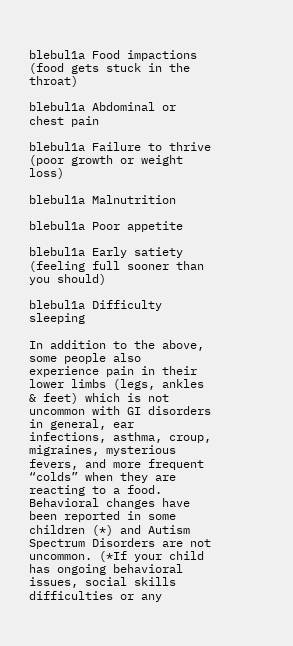blebul1a Food impactions (food gets stuck in the throat)

blebul1a Abdominal or chest pain

blebul1a Failure to thrive (poor growth or weight loss)

blebul1a Malnutrition

blebul1a Poor appetite

blebul1a Early satiety (feeling full sooner than you should)

blebul1a Difficulty sleeping

In addition to the above, some people also experience pain in their lower limbs (legs, ankles & feet) which is not uncommon with GI disorders in general, ear infections, asthma, croup, migraines, mysterious fevers, and more frequent “colds” when they are reacting to a food. Behavioral changes have been reported in some children (*) and Autism Spectrum Disorders are not uncommon. (*If your child has ongoing behavioral issues, social skills difficulties or any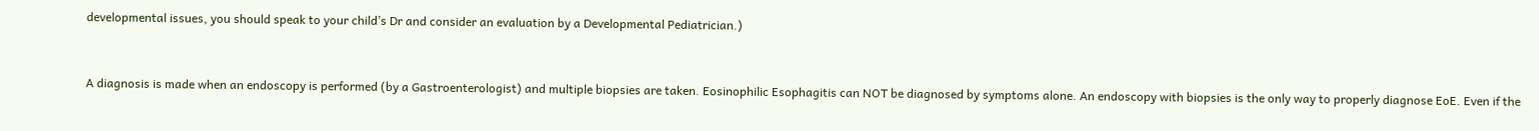developmental issues, you should speak to your child’s Dr and consider an evaluation by a Developmental Pediatrician.)


A diagnosis is made when an endoscopy is performed (by a Gastroenterologist) and multiple biopsies are taken. Eosinophilic Esophagitis can NOT be diagnosed by symptoms alone. An endoscopy with biopsies is the only way to properly diagnose EoE. Even if the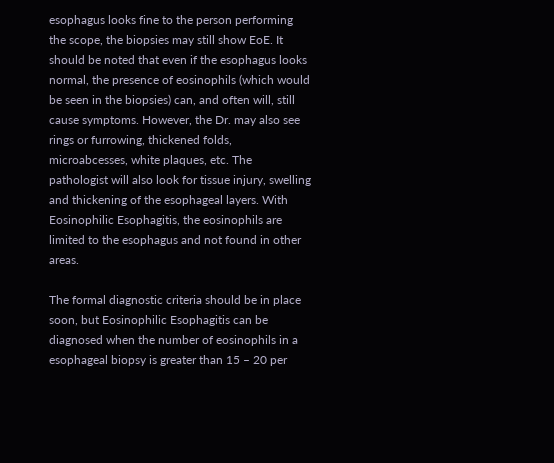esophagus looks fine to the person performing the scope, the biopsies may still show EoE. It should be noted that even if the esophagus looks normal, the presence of eosinophils (which would be seen in the biopsies) can, and often will, still cause symptoms. However, the Dr. may also see rings or furrowing, thickened folds, microabcesses, white plaques, etc. The pathologist will also look for tissue injury, swelling and thickening of the esophageal layers. With Eosinophilic Esophagitis, the eosinophils are limited to the esophagus and not found in other areas.

The formal diagnostic criteria should be in place soon, but Eosinophilic Esophagitis can be diagnosed when the number of eosinophils in a esophageal biopsy is greater than 15 – 20 per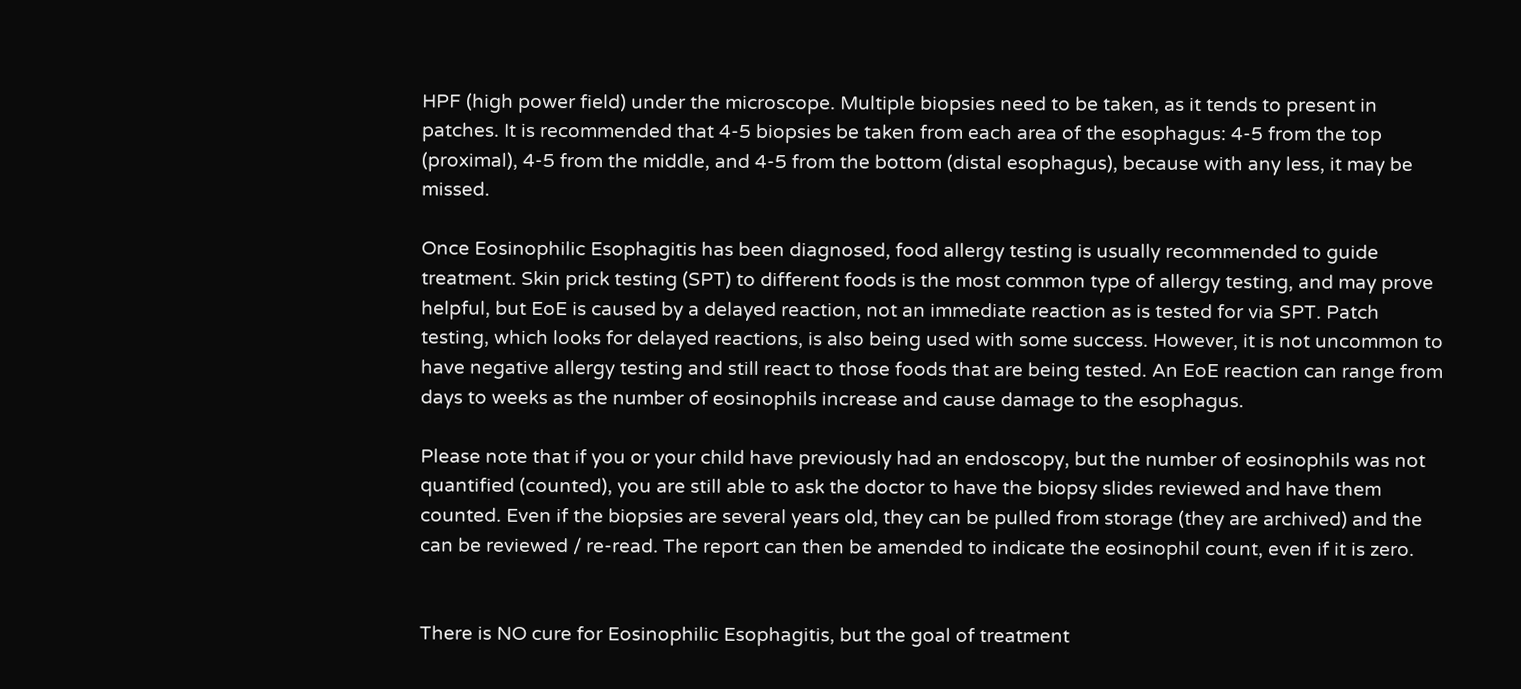HPF (high power field) under the microscope. Multiple biopsies need to be taken, as it tends to present in patches. It is recommended that 4-5 biopsies be taken from each area of the esophagus: 4-5 from the top (proximal), 4-5 from the middle, and 4-5 from the bottom (distal esophagus), because with any less, it may be missed.

Once Eosinophilic Esophagitis has been diagnosed, food allergy testing is usually recommended to guide treatment. Skin prick testing (SPT) to different foods is the most common type of allergy testing, and may prove helpful, but EoE is caused by a delayed reaction, not an immediate reaction as is tested for via SPT. Patch testing, which looks for delayed reactions, is also being used with some success. However, it is not uncommon to have negative allergy testing and still react to those foods that are being tested. An EoE reaction can range from days to weeks as the number of eosinophils increase and cause damage to the esophagus.

Please note that if you or your child have previously had an endoscopy, but the number of eosinophils was not quantified (counted), you are still able to ask the doctor to have the biopsy slides reviewed and have them counted. Even if the biopsies are several years old, they can be pulled from storage (they are archived) and the can be reviewed / re-read. The report can then be amended to indicate the eosinophil count, even if it is zero.


There is NO cure for Eosinophilic Esophagitis, but the goal of treatment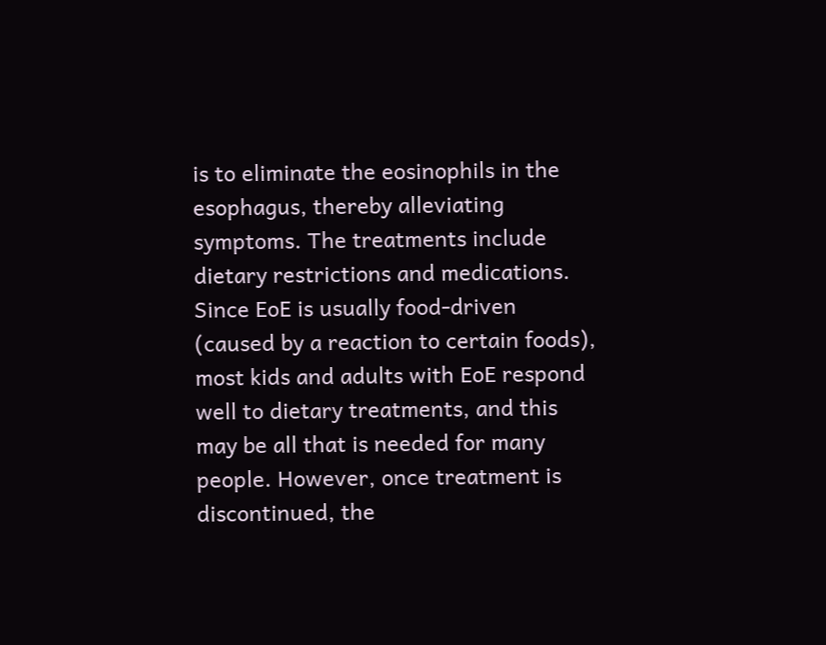is to eliminate the eosinophils in the esophagus, thereby alleviating symptoms. The treatments include dietary restrictions and medications. Since EoE is usually food-driven (caused by a reaction to certain foods), most kids and adults with EoE respond well to dietary treatments, and this may be all that is needed for many people. However, once treatment is discontinued, the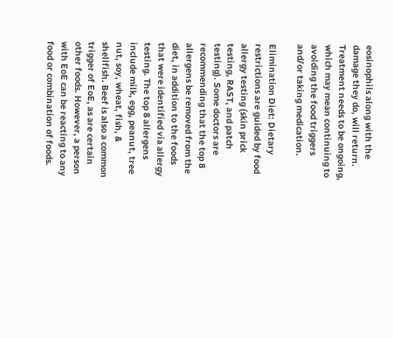eosinophils along with the damage they do, will return. Treatment needs to be ongoing, which may mean continuing to avoiding the food triggers and/or taking medication.

Elimination Diet: Dietary restrictions are guided by food allergy testing (skin prick testing, RAST, and patch testing). Some doctors are recommending that the top 8 allergens be removed from the diet, in addition to the foods that were identified via allergy testing. The top 8 allergens include milk, egg, peanut, tree nut, soy, wheat, fish, & shellfish. Beef is also a common trigger of EoE, as are certain other foods. However, a person with EoE can be reacting to any food or combination of foods.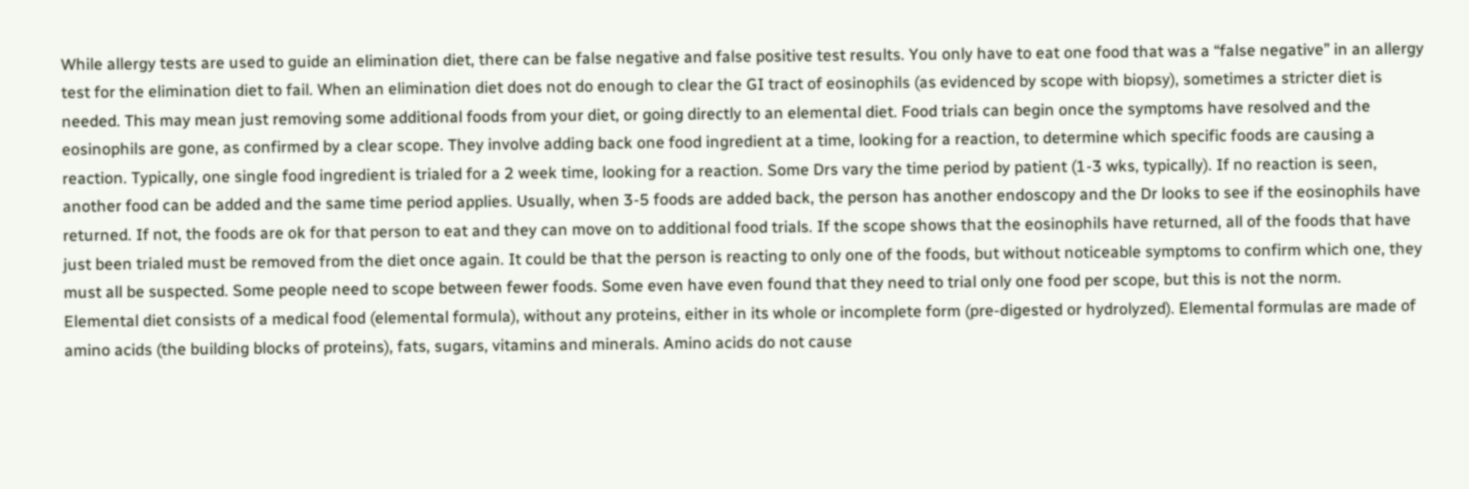While allergy tests are used to guide an elimination diet, there can be false negative and false positive test results. You only have to eat one food that was a “false negative” in an allergy test for the elimination diet to fail. When an elimination diet does not do enough to clear the GI tract of eosinophils (as evidenced by scope with biopsy), sometimes a stricter diet is needed. This may mean just removing some additional foods from your diet, or going directly to an elemental diet. Food trials can begin once the symptoms have resolved and the eosinophils are gone, as confirmed by a clear scope. They involve adding back one food ingredient at a time, looking for a reaction, to determine which specific foods are causing a reaction. Typically, one single food ingredient is trialed for a 2 week time, looking for a reaction. Some Drs vary the time period by patient (1-3 wks, typically). If no reaction is seen, another food can be added and the same time period applies. Usually, when 3-5 foods are added back, the person has another endoscopy and the Dr looks to see if the eosinophils have returned. If not, the foods are ok for that person to eat and they can move on to additional food trials. If the scope shows that the eosinophils have returned, all of the foods that have just been trialed must be removed from the diet once again. It could be that the person is reacting to only one of the foods, but without noticeable symptoms to confirm which one, they must all be suspected. Some people need to scope between fewer foods. Some even have even found that they need to trial only one food per scope, but this is not the norm.
Elemental diet consists of a medical food (elemental formula), without any proteins, either in its whole or incomplete form (pre-digested or hydrolyzed). Elemental formulas are made of amino acids (the building blocks of proteins), fats, sugars, vitamins and minerals. Amino acids do not cause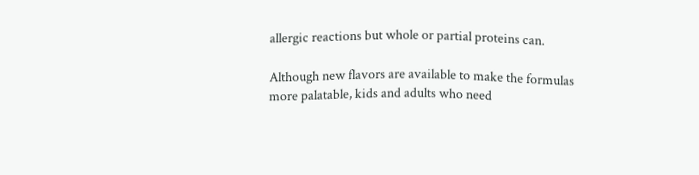allergic reactions but whole or partial proteins can.

Although new flavors are available to make the formulas more palatable, kids and adults who need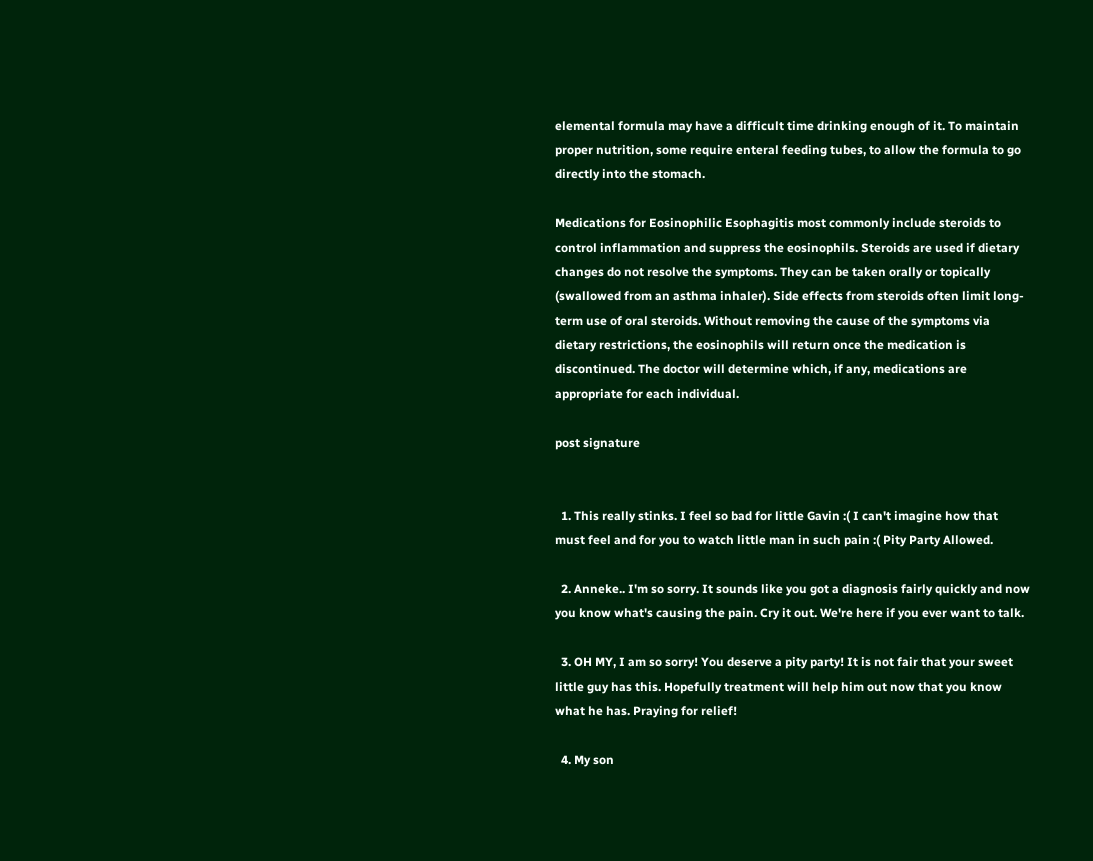elemental formula may have a difficult time drinking enough of it. To maintain proper nutrition, some require enteral feeding tubes, to allow the formula to go directly into the stomach.

Medications for Eosinophilic Esophagitis most commonly include steroids to control inflammation and suppress the eosinophils. Steroids are used if dietary changes do not resolve the symptoms. They can be taken orally or topically (swallowed from an asthma inhaler). Side effects from steroids often limit long-term use of oral steroids. Without removing the cause of the symptoms via dietary restrictions, the eosinophils will return once the medication is discontinued. The doctor will determine which, if any, medications are appropriate for each individual.

post signature


  1. This really stinks. I feel so bad for little Gavin :( I can't imagine how that must feel and for you to watch little man in such pain :( Pity Party Allowed.

  2. Anneke.. I'm so sorry. It sounds like you got a diagnosis fairly quickly and now you know what's causing the pain. Cry it out. We're here if you ever want to talk.

  3. OH MY, I am so sorry! You deserve a pity party! It is not fair that your sweet little guy has this. Hopefully treatment will help him out now that you know what he has. Praying for relief!

  4. My son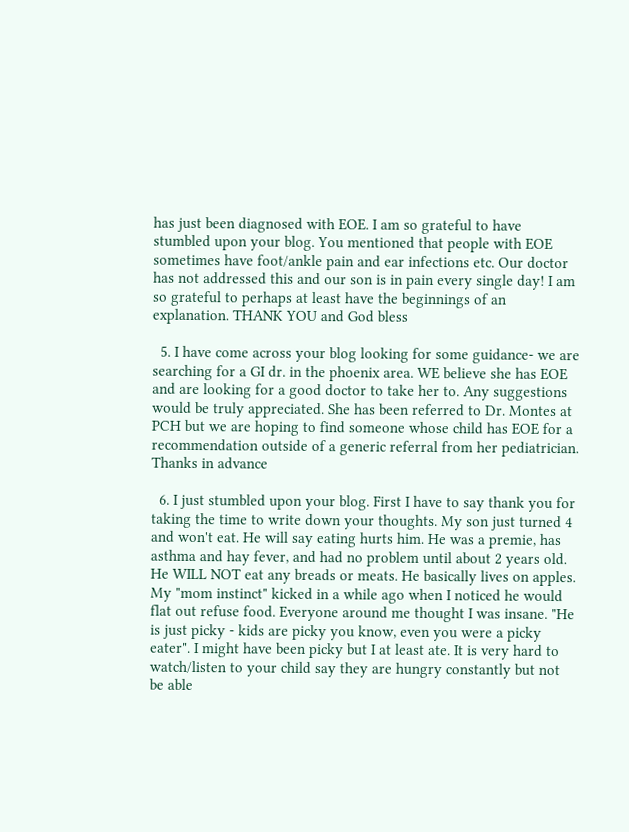has just been diagnosed with EOE. I am so grateful to have stumbled upon your blog. You mentioned that people with EOE sometimes have foot/ankle pain and ear infections etc. Our doctor has not addressed this and our son is in pain every single day! I am so grateful to perhaps at least have the beginnings of an explanation. THANK YOU and God bless

  5. I have come across your blog looking for some guidance- we are searching for a GI dr. in the phoenix area. WE believe she has EOE and are looking for a good doctor to take her to. Any suggestions would be truly appreciated. She has been referred to Dr. Montes at PCH but we are hoping to find someone whose child has EOE for a recommendation outside of a generic referral from her pediatrician. Thanks in advance

  6. I just stumbled upon your blog. First I have to say thank you for taking the time to write down your thoughts. My son just turned 4 and won't eat. He will say eating hurts him. He was a premie, has asthma and hay fever, and had no problem until about 2 years old. He WILL NOT eat any breads or meats. He basically lives on apples. My "mom instinct" kicked in a while ago when I noticed he would flat out refuse food. Everyone around me thought I was insane. "He is just picky - kids are picky you know, even you were a picky eater". I might have been picky but I at least ate. It is very hard to watch/listen to your child say they are hungry constantly but not be able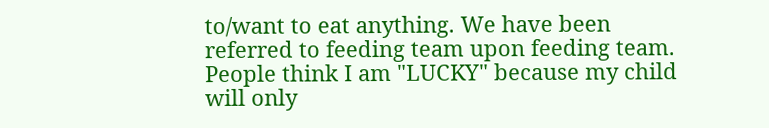to/want to eat anything. We have been referred to feeding team upon feeding team. People think I am "LUCKY" because my child will only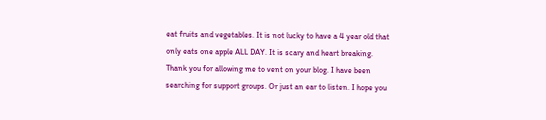eat fruits and vegetables. It is not lucky to have a 4 year old that only eats one apple ALL DAY. It is scary and heart breaking. Thank you for allowing me to vent on your blog. I have been searching for support groups. Or just an ear to listen. I hope you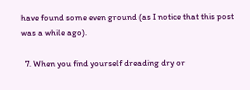have found some even ground (as I notice that this post was a while ago).

  7. When you find yourself dreading dry or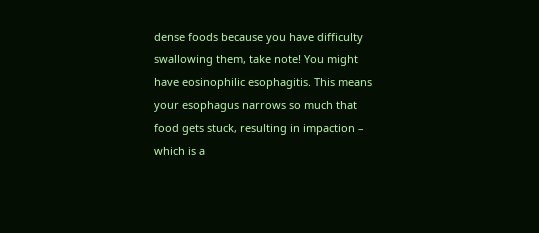dense foods because you have difficulty swallowing them, take note! You might have eosinophilic esophagitis. This means your esophagus narrows so much that food gets stuck, resulting in impaction – which is a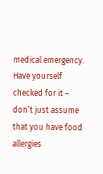medical emergency. Have yourself checked for it – don’t just assume that you have food allergies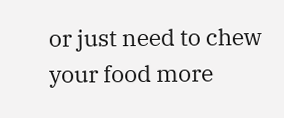or just need to chew your food more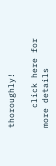thoroughly!

    click here for more details